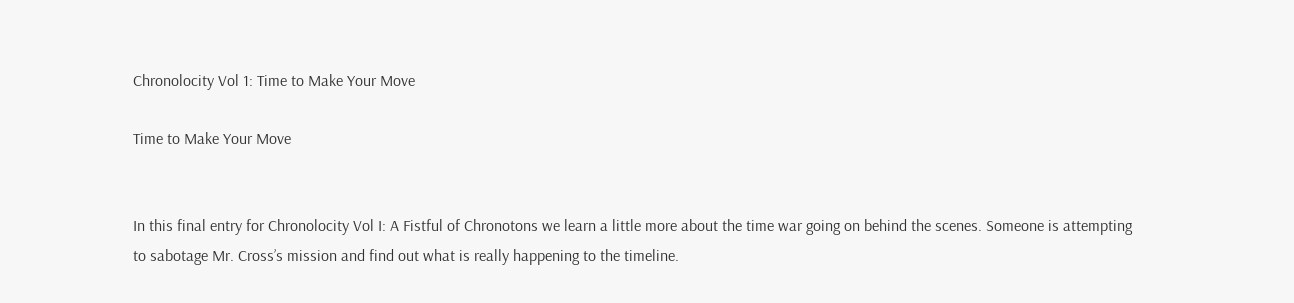Chronolocity Vol 1: Time to Make Your Move

Time to Make Your Move


In this final entry for Chronolocity Vol I: A Fistful of Chronotons we learn a little more about the time war going on behind the scenes. Someone is attempting to sabotage Mr. Cross’s mission and find out what is really happening to the timeline.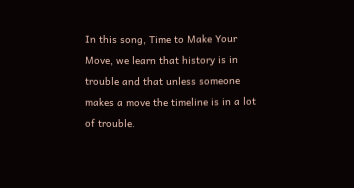In this song, Time to Make Your Move, we learn that history is in trouble and that unless someone makes a move the timeline is in a lot of trouble.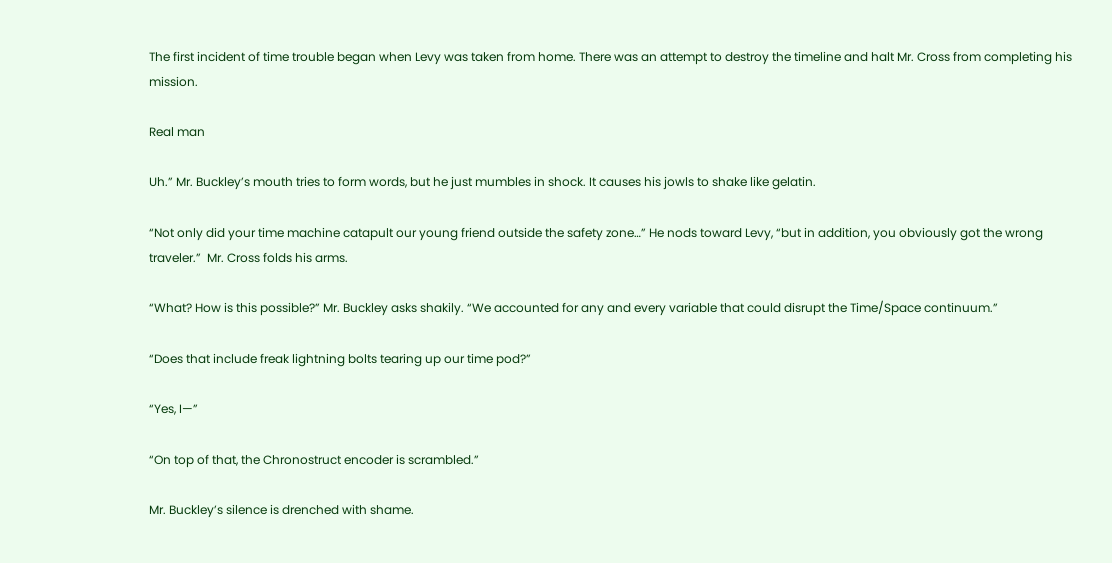The first incident of time trouble began when Levy was taken from home. There was an attempt to destroy the timeline and halt Mr. Cross from completing his mission.

Real man

Uh.” Mr. Buckley’s mouth tries to form words, but he just mumbles in shock. It causes his jowls to shake like gelatin.

“Not only did your time machine catapult our young friend outside the safety zone…” He nods toward Levy, “but in addition, you obviously got the wrong traveler.”  Mr. Cross folds his arms.

“What? How is this possible?” Mr. Buckley asks shakily. “We accounted for any and every variable that could disrupt the Time/Space continuum.”

“Does that include freak lightning bolts tearing up our time pod?”

“Yes, I—”

“On top of that, the Chronostruct encoder is scrambled.”

Mr. Buckley’s silence is drenched with shame.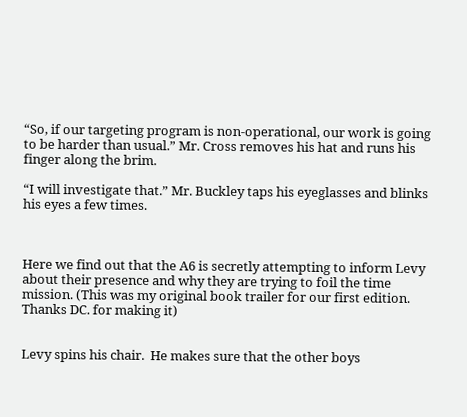“So, if our targeting program is non-operational, our work is going to be harder than usual.” Mr. Cross removes his hat and runs his finger along the brim.

“I will investigate that.” Mr. Buckley taps his eyeglasses and blinks his eyes a few times.



Here we find out that the A6 is secretly attempting to inform Levy about their presence and why they are trying to foil the time mission. (This was my original book trailer for our first edition. Thanks DC. for making it)


Levy spins his chair.  He makes sure that the other boys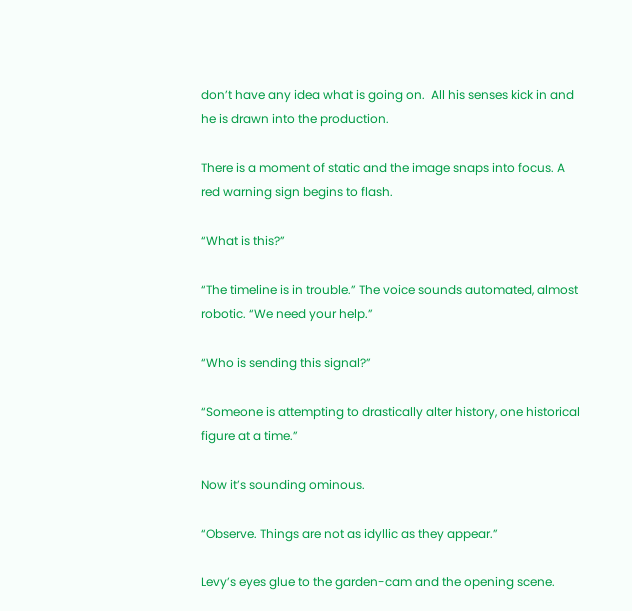don’t have any idea what is going on.  All his senses kick in and he is drawn into the production.

There is a moment of static and the image snaps into focus. A red warning sign begins to flash.

“What is this?”

“The timeline is in trouble.” The voice sounds automated, almost robotic. “We need your help.”

“Who is sending this signal?”

“Someone is attempting to drastically alter history, one historical figure at a time.”

Now it’s sounding ominous.

“Observe. Things are not as idyllic as they appear.”

Levy’s eyes glue to the garden-cam and the opening scene.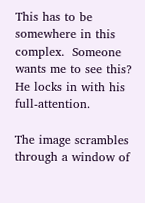This has to be somewhere in this complex.  Someone wants me to see this? He locks in with his full-attention.

The image scrambles through a window of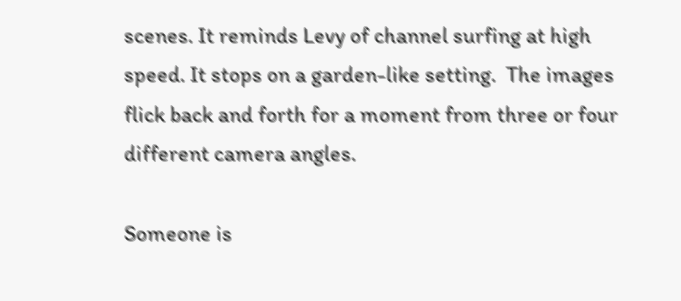scenes. It reminds Levy of channel surfing at high speed. It stops on a garden-like setting.  The images flick back and forth for a moment from three or four different camera angles.

Someone is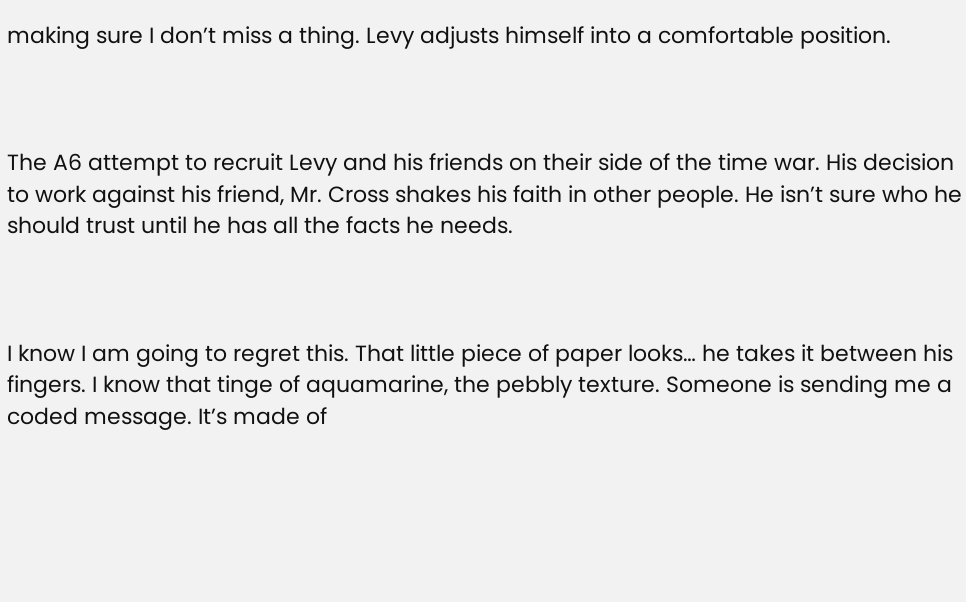making sure I don’t miss a thing. Levy adjusts himself into a comfortable position.



The A6 attempt to recruit Levy and his friends on their side of the time war. His decision to work against his friend, Mr. Cross shakes his faith in other people. He isn’t sure who he should trust until he has all the facts he needs.



I know I am going to regret this. That little piece of paper looks… he takes it between his fingers. I know that tinge of aquamarine, the pebbly texture. Someone is sending me a coded message. It’s made of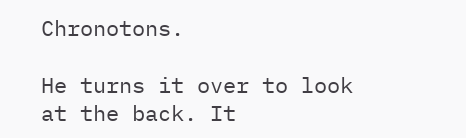Chronotons.

He turns it over to look at the back. It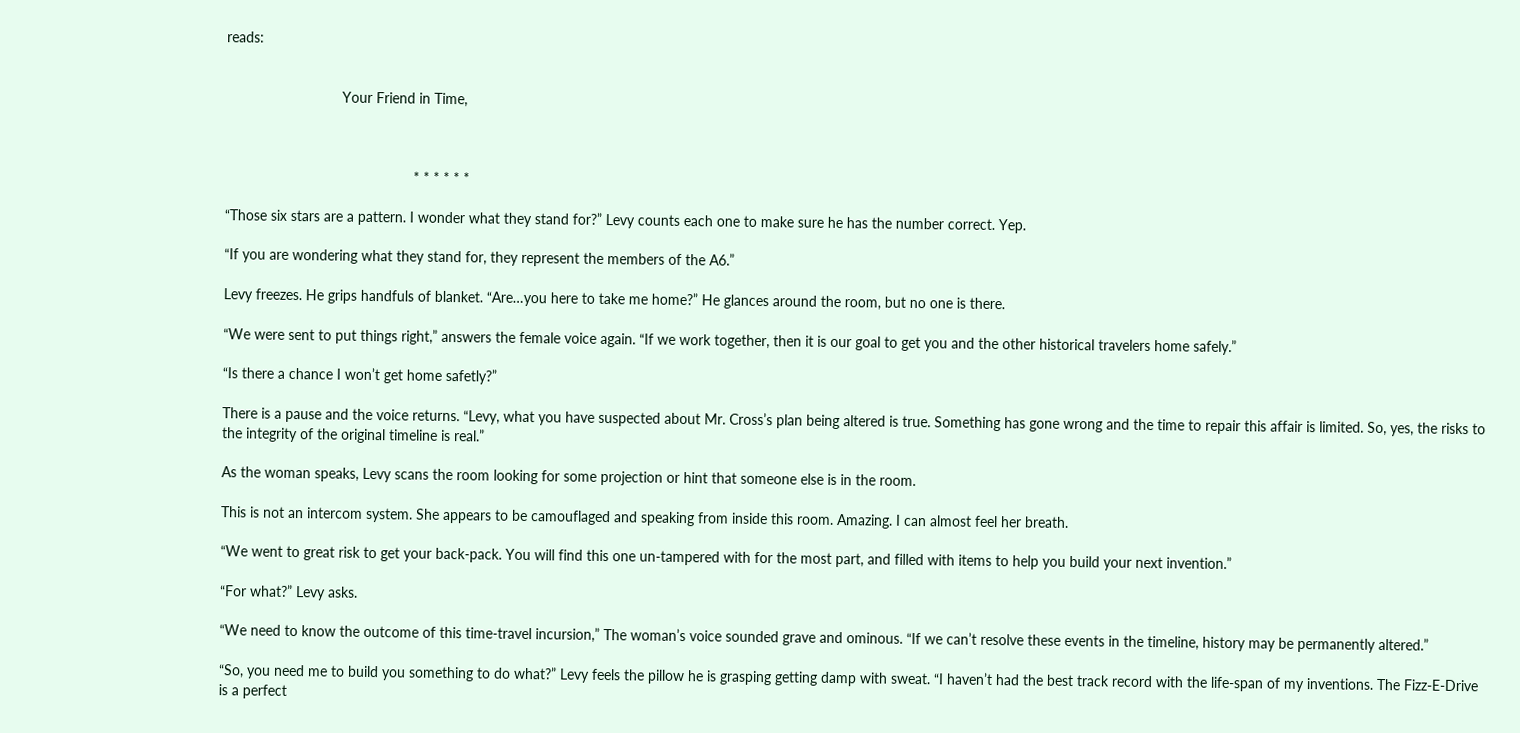reads:


                             Your Friend in Time,



                                               * * * * * *

“Those six stars are a pattern. I wonder what they stand for?” Levy counts each one to make sure he has the number correct. Yep.

“If you are wondering what they stand for, they represent the members of the A6.”

Levy freezes. He grips handfuls of blanket. “Are…you here to take me home?” He glances around the room, but no one is there.

“We were sent to put things right,” answers the female voice again. “If we work together, then it is our goal to get you and the other historical travelers home safely.”

“Is there a chance I won’t get home safetly?”

There is a pause and the voice returns. “Levy, what you have suspected about Mr. Cross’s plan being altered is true. Something has gone wrong and the time to repair this affair is limited. So, yes, the risks to the integrity of the original timeline is real.”

As the woman speaks, Levy scans the room looking for some projection or hint that someone else is in the room.

This is not an intercom system. She appears to be camouflaged and speaking from inside this room. Amazing. I can almost feel her breath.

“We went to great risk to get your back-pack. You will find this one un-tampered with for the most part, and filled with items to help you build your next invention.”

“For what?” Levy asks.

“We need to know the outcome of this time-travel incursion,” The woman’s voice sounded grave and ominous. “If we can’t resolve these events in the timeline, history may be permanently altered.”

“So, you need me to build you something to do what?” Levy feels the pillow he is grasping getting damp with sweat. “I haven’t had the best track record with the life-span of my inventions. The Fizz-E-Drive is a perfect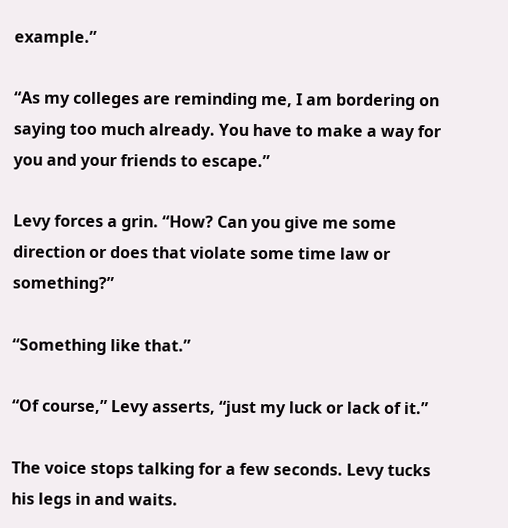example.”

“As my colleges are reminding me, I am bordering on saying too much already. You have to make a way for you and your friends to escape.”

Levy forces a grin. “How? Can you give me some direction or does that violate some time law or something?”

“Something like that.”

“Of course,” Levy asserts, “just my luck or lack of it.”

The voice stops talking for a few seconds. Levy tucks his legs in and waits.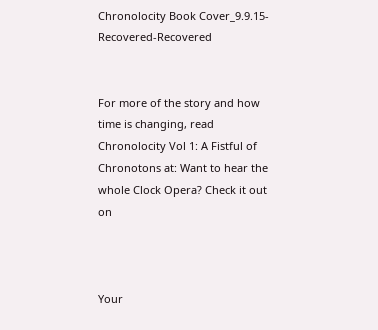Chronolocity Book Cover_9.9.15-Recovered-Recovered


For more of the story and how time is changing, read Chronolocity Vol 1: A Fistful of Chronotons at: Want to hear the whole Clock Opera? Check it out on



Your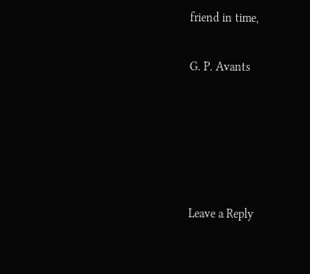friend in time,

G. P. Avants





Leave a Reply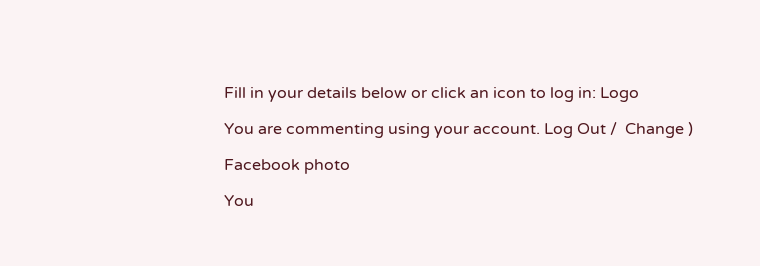Fill in your details below or click an icon to log in: Logo

You are commenting using your account. Log Out /  Change )

Facebook photo

You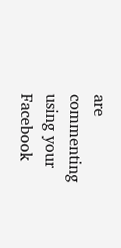are commenting using your Facebook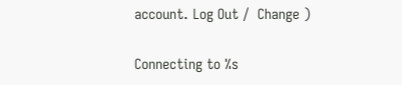account. Log Out /  Change )

Connecting to %s